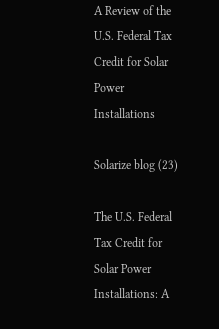A Review of the U.S. Federal Tax Credit for Solar Power Installations

Solarize blog (23)

The U.S. Federal Tax Credit for Solar Power Installations: A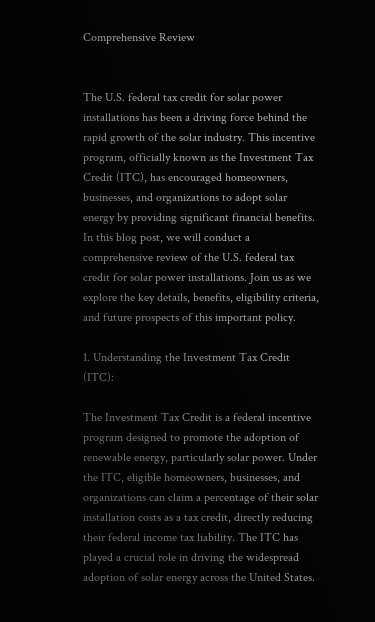Comprehensive Review


The U.S. federal tax credit for solar power installations has been a driving force behind the rapid growth of the solar industry. This incentive program, officially known as the Investment Tax Credit (ITC), has encouraged homeowners, businesses, and organizations to adopt solar energy by providing significant financial benefits. In this blog post, we will conduct a comprehensive review of the U.S. federal tax credit for solar power installations. Join us as we explore the key details, benefits, eligibility criteria, and future prospects of this important policy.

1. Understanding the Investment Tax Credit (ITC):

The Investment Tax Credit is a federal incentive program designed to promote the adoption of renewable energy, particularly solar power. Under the ITC, eligible homeowners, businesses, and organizations can claim a percentage of their solar installation costs as a tax credit, directly reducing their federal income tax liability. The ITC has played a crucial role in driving the widespread adoption of solar energy across the United States.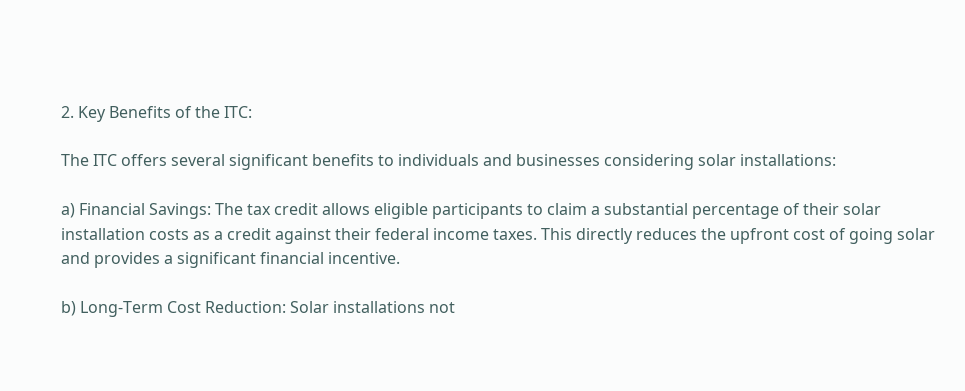2. Key Benefits of the ITC:

The ITC offers several significant benefits to individuals and businesses considering solar installations:

a) Financial Savings: The tax credit allows eligible participants to claim a substantial percentage of their solar installation costs as a credit against their federal income taxes. This directly reduces the upfront cost of going solar and provides a significant financial incentive.

b) Long-Term Cost Reduction: Solar installations not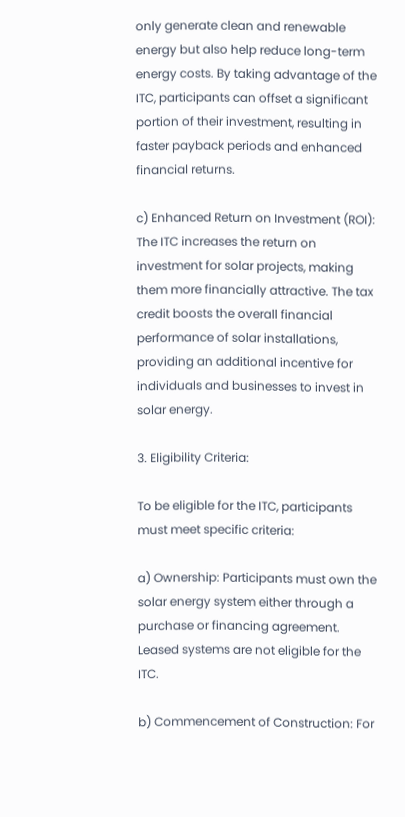only generate clean and renewable energy but also help reduce long-term energy costs. By taking advantage of the ITC, participants can offset a significant portion of their investment, resulting in faster payback periods and enhanced financial returns.

c) Enhanced Return on Investment (ROI): The ITC increases the return on investment for solar projects, making them more financially attractive. The tax credit boosts the overall financial performance of solar installations, providing an additional incentive for individuals and businesses to invest in solar energy.

3. Eligibility Criteria:

To be eligible for the ITC, participants must meet specific criteria:

a) Ownership: Participants must own the solar energy system either through a purchase or financing agreement. Leased systems are not eligible for the ITC.

b) Commencement of Construction: For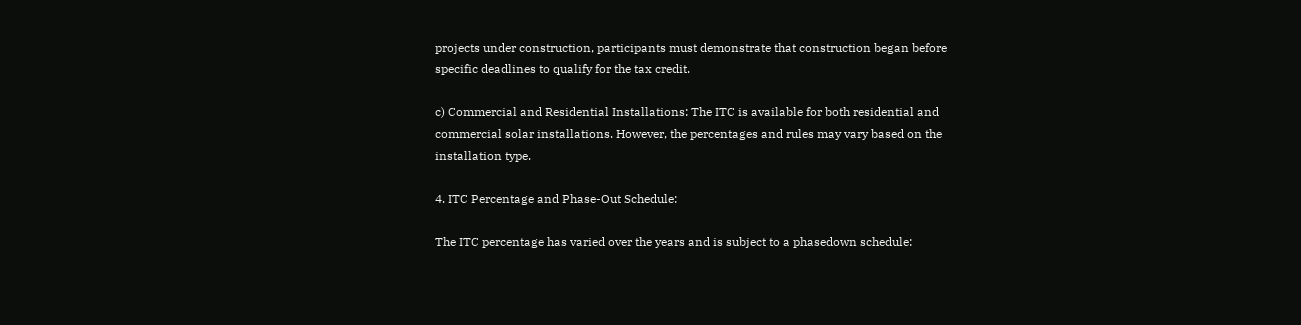projects under construction, participants must demonstrate that construction began before specific deadlines to qualify for the tax credit.

c) Commercial and Residential Installations: The ITC is available for both residential and commercial solar installations. However, the percentages and rules may vary based on the installation type.

4. ITC Percentage and Phase-Out Schedule:

The ITC percentage has varied over the years and is subject to a phasedown schedule: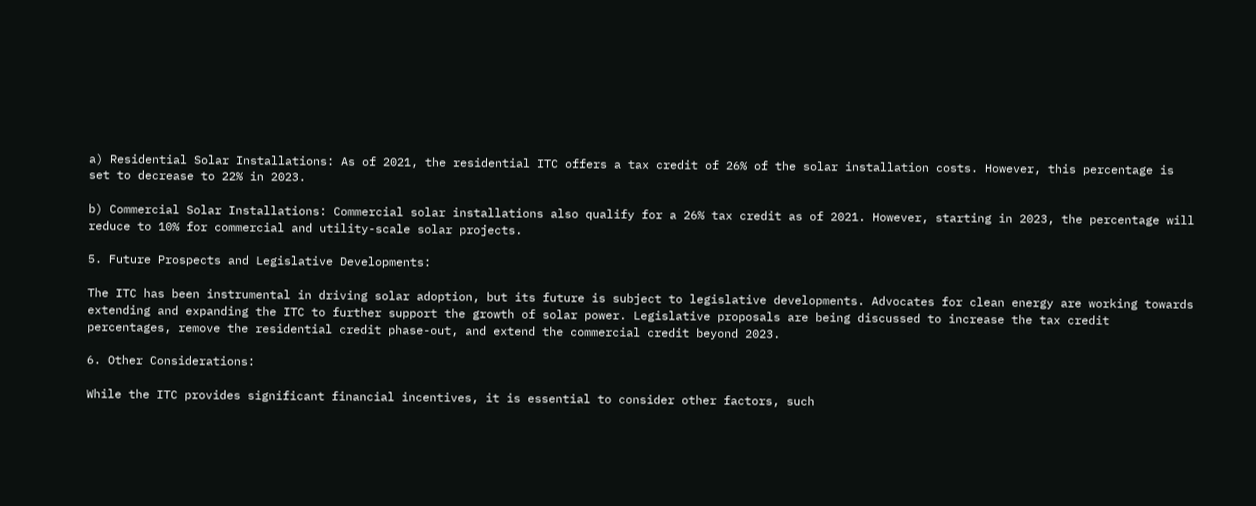a) Residential Solar Installations: As of 2021, the residential ITC offers a tax credit of 26% of the solar installation costs. However, this percentage is set to decrease to 22% in 2023.

b) Commercial Solar Installations: Commercial solar installations also qualify for a 26% tax credit as of 2021. However, starting in 2023, the percentage will reduce to 10% for commercial and utility-scale solar projects.

5. Future Prospects and Legislative Developments:

The ITC has been instrumental in driving solar adoption, but its future is subject to legislative developments. Advocates for clean energy are working towards extending and expanding the ITC to further support the growth of solar power. Legislative proposals are being discussed to increase the tax credit percentages, remove the residential credit phase-out, and extend the commercial credit beyond 2023.

6. Other Considerations:

While the ITC provides significant financial incentives, it is essential to consider other factors, such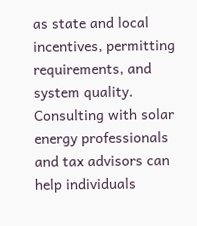as state and local incentives, permitting requirements, and system quality. Consulting with solar energy professionals and tax advisors can help individuals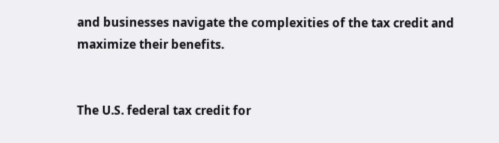and businesses navigate the complexities of the tax credit and maximize their benefits.


The U.S. federal tax credit for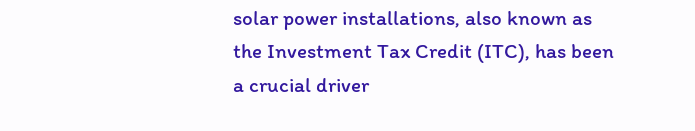solar power installations, also known as the Investment Tax Credit (ITC), has been a crucial driver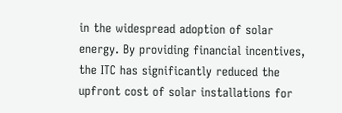in the widespread adoption of solar energy. By providing financial incentives, the ITC has significantly reduced the upfront cost of solar installations for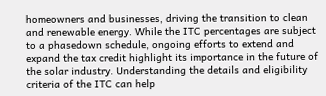homeowners and businesses, driving the transition to clean and renewable energy. While the ITC percentages are subject to a phasedown schedule, ongoing efforts to extend and expand the tax credit highlight its importance in the future of the solar industry. Understanding the details and eligibility criteria of the ITC can help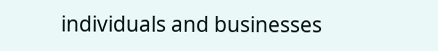individuals and businesses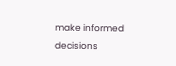make informed decisions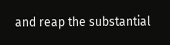and reap the substantial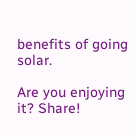benefits of going solar.

Are you enjoying it? Share!